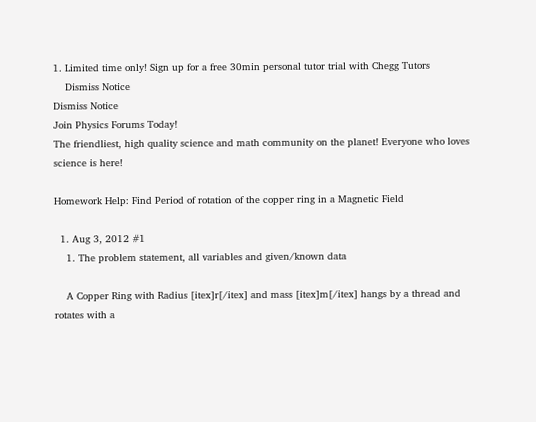1. Limited time only! Sign up for a free 30min personal tutor trial with Chegg Tutors
    Dismiss Notice
Dismiss Notice
Join Physics Forums Today!
The friendliest, high quality science and math community on the planet! Everyone who loves science is here!

Homework Help: Find Period of rotation of the copper ring in a Magnetic Field

  1. Aug 3, 2012 #1
    1. The problem statement, all variables and given/known data

    A Copper Ring with Radius [itex]r[/itex] and mass [itex]m[/itex] hangs by a thread and rotates with a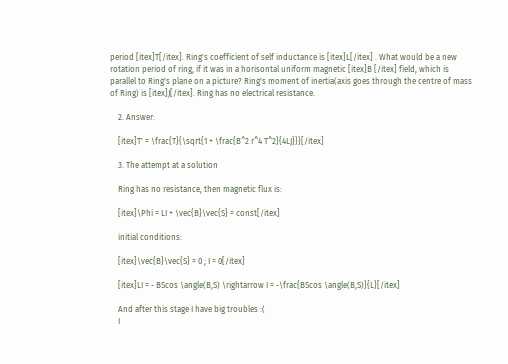period [itex]T[/itex]. Ring's coefficient of self inductance is [itex]L[/itex] . What would be a new rotation period of ring, if it was in a horisontal uniform magnetic [itex]B [/itex] field, which is parallel to Ring's plane on a picture? Ring's moment of inertia(axis goes through the centre of mass of Ring) is [itex]J[/itex]. Ring has no electrical resistance.

    2. Answer:

    [itex]T' = \frac{T}{\sqrt{1 + \frac{B^2 r^4 T^2}{4LJ}}}[/itex]

    3. The attempt at a solution

    Ring has no resistance, then magnetic flux is:

    [itex]\Phi = LI + \vec{B}\vec{S} = const[/itex]

    initial conditions:

    [itex]\vec{B}\vec{S} = 0 ; I = 0[/itex]

    [itex]LI = - BScos \angle(B,S) \rightarrow I = -\frac{BScos \angle(B,S)}{L}[/itex]

    And after this stage I have big troubles :(
    I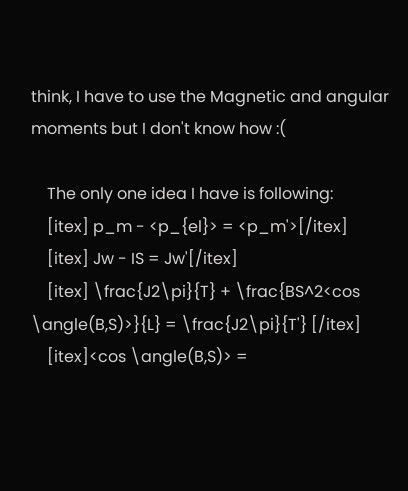think, I have to use the Magnetic and angular moments but I don't know how :(

    The only one idea I have is following:
    [itex] p_m - <p_{el}> = <p_m'>[/itex]
    [itex] Jw - IS = Jw'[/itex]
    [itex] \frac{J2\pi}{T} + \frac{BS^2<cos \angle(B,S)>}{L} = \frac{J2\pi}{T'} [/itex]
    [itex]<cos \angle(B,S)> =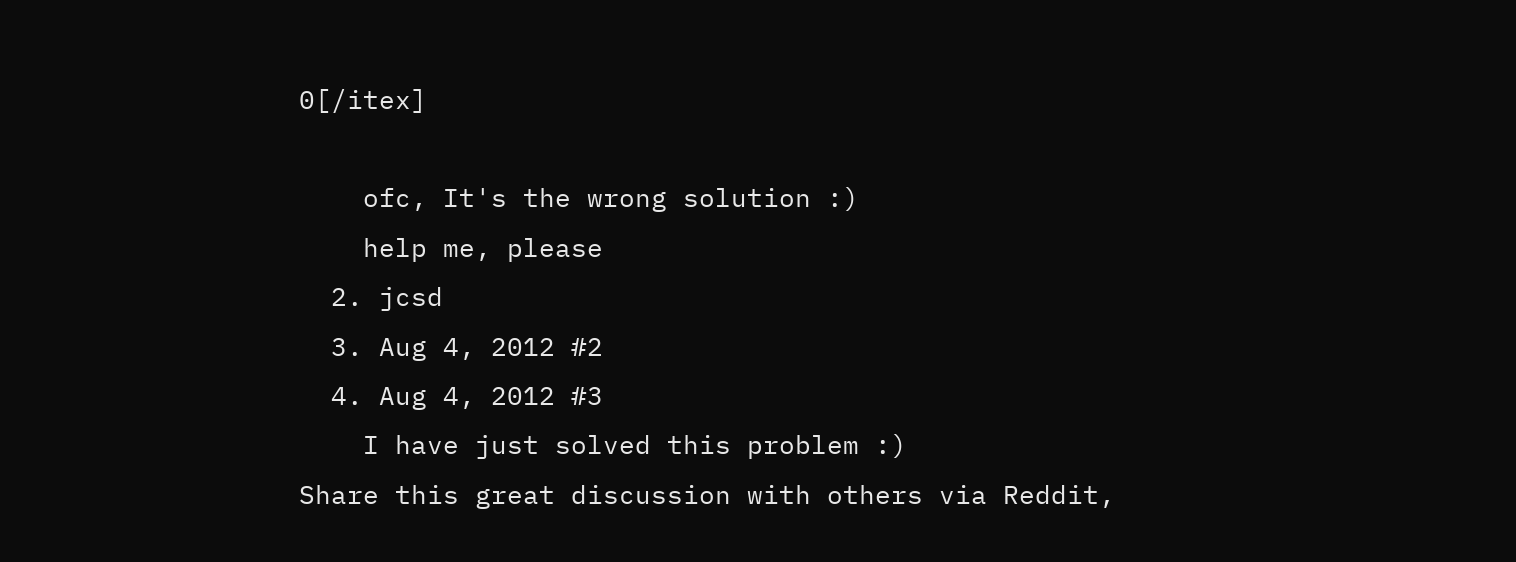0[/itex]

    ofc, It's the wrong solution :)
    help me, please
  2. jcsd
  3. Aug 4, 2012 #2
  4. Aug 4, 2012 #3
    I have just solved this problem :)
Share this great discussion with others via Reddit,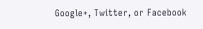Google+, Twitter, or Facebook